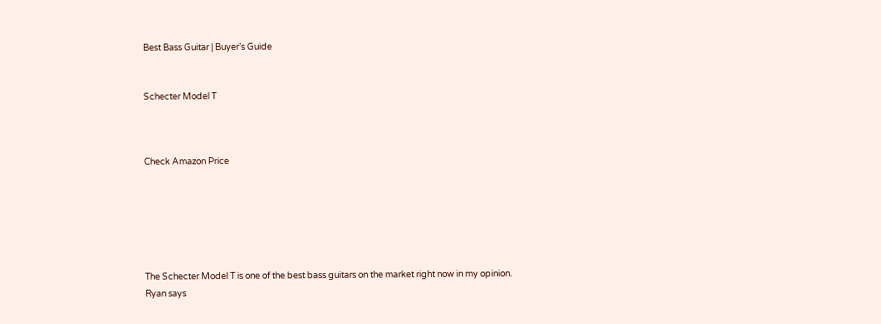Best Bass Guitar | Buyer’s Guide


Schecter Model T



Check Amazon Price






The Schecter Model T is one of the best bass guitars on the market right now in my opinion.
Ryan says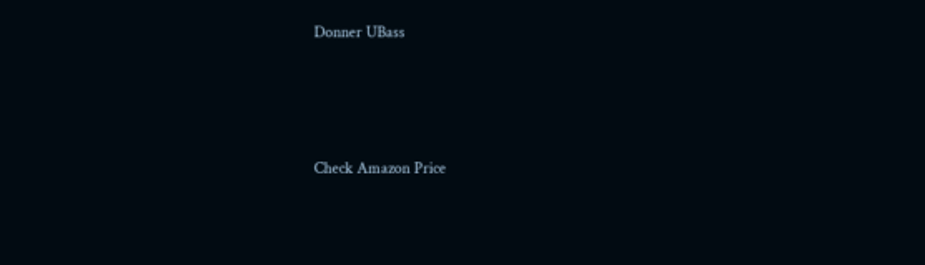Donner UBass




Check Amazon Price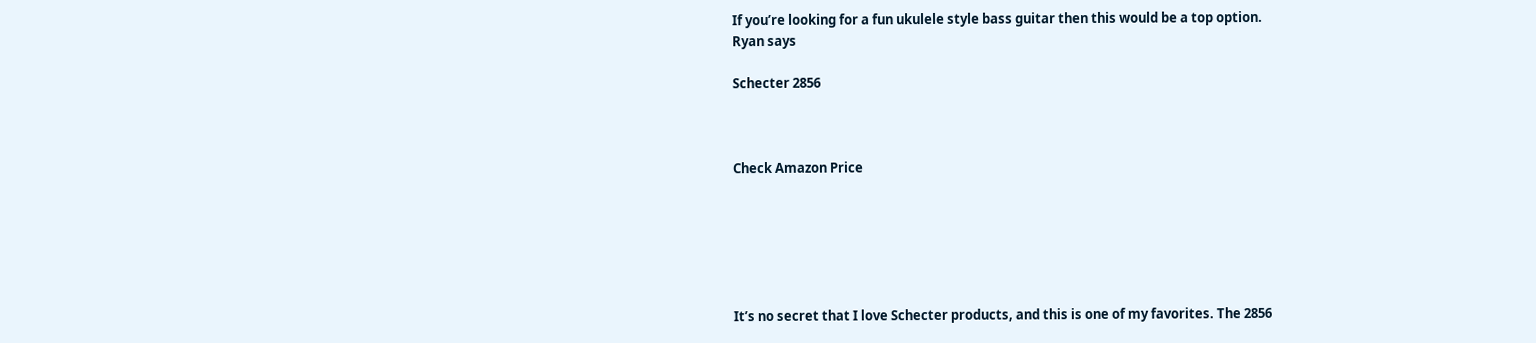If you’re looking for a fun ukulele style bass guitar then this would be a top option.
Ryan says

Schecter 2856



Check Amazon Price






It’s no secret that I love Schecter products, and this is one of my favorites. The 2856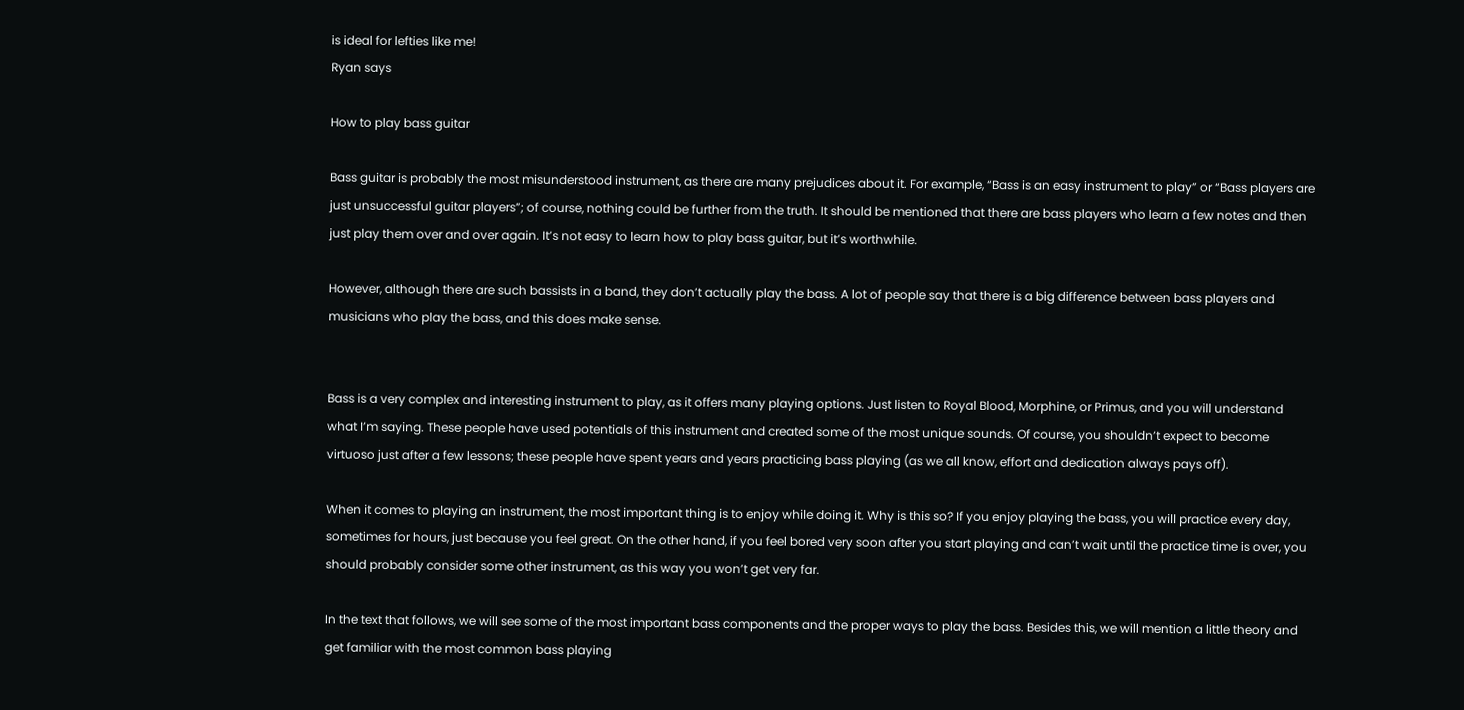is ideal for lefties like me!
Ryan says

How to play bass guitar

Bass guitar is probably the most misunderstood instrument, as there are many prejudices about it. For example, “Bass is an easy instrument to play” or “Bass players are just unsuccessful guitar players”; of course, nothing could be further from the truth. It should be mentioned that there are bass players who learn a few notes and then just play them over and over again. It’s not easy to learn how to play bass guitar, but it’s worthwhile.

However, although there are such bassists in a band, they don’t actually play the bass. A lot of people say that there is a big difference between bass players and musicians who play the bass, and this does make sense.


Bass is a very complex and interesting instrument to play, as it offers many playing options. Just listen to Royal Blood, Morphine, or Primus, and you will understand what I’m saying. These people have used potentials of this instrument and created some of the most unique sounds. Of course, you shouldn’t expect to become virtuoso just after a few lessons; these people have spent years and years practicing bass playing (as we all know, effort and dedication always pays off).

When it comes to playing an instrument, the most important thing is to enjoy while doing it. Why is this so? If you enjoy playing the bass, you will practice every day, sometimes for hours, just because you feel great. On the other hand, if you feel bored very soon after you start playing and can’t wait until the practice time is over, you should probably consider some other instrument, as this way you won’t get very far.

In the text that follows, we will see some of the most important bass components and the proper ways to play the bass. Besides this, we will mention a little theory and get familiar with the most common bass playing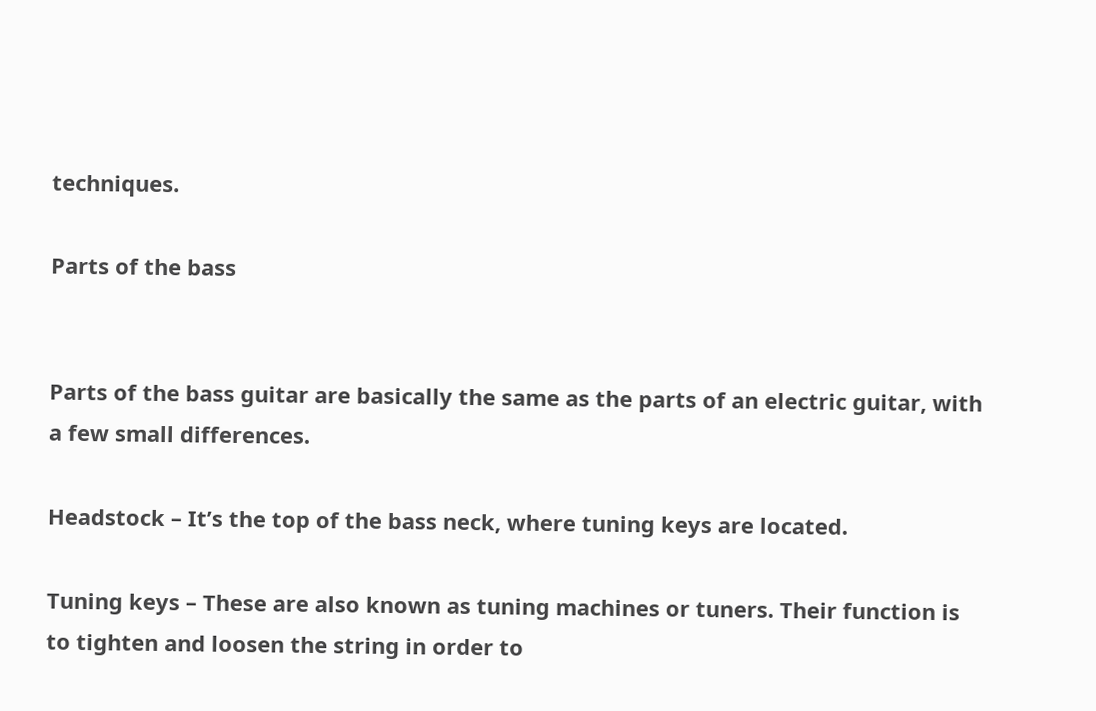techniques.

Parts of the bass


Parts of the bass guitar are basically the same as the parts of an electric guitar, with a few small differences.

Headstock – It’s the top of the bass neck, where tuning keys are located.

Tuning keys – These are also known as tuning machines or tuners. Their function is to tighten and loosen the string in order to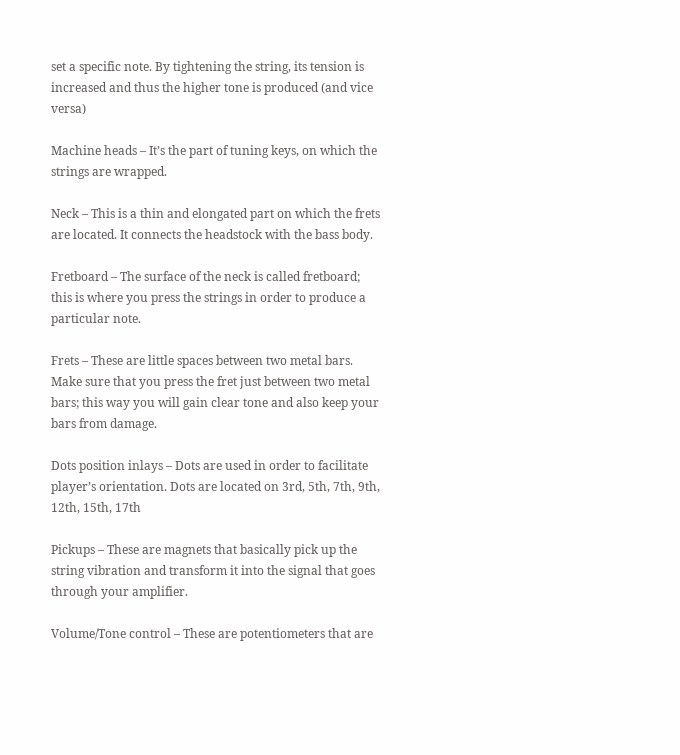set a specific note. By tightening the string, its tension is increased and thus the higher tone is produced (and vice versa)

Machine heads – It’s the part of tuning keys, on which the strings are wrapped.

Neck – This is a thin and elongated part on which the frets are located. It connects the headstock with the bass body.

Fretboard – The surface of the neck is called fretboard; this is where you press the strings in order to produce a particular note.

Frets – These are little spaces between two metal bars. Make sure that you press the fret just between two metal bars; this way you will gain clear tone and also keep your bars from damage.

Dots position inlays – Dots are used in order to facilitate player’s orientation. Dots are located on 3rd, 5th, 7th, 9th, 12th, 15th, 17th

Pickups – These are magnets that basically pick up the string vibration and transform it into the signal that goes through your amplifier.

Volume/Tone control – These are potentiometers that are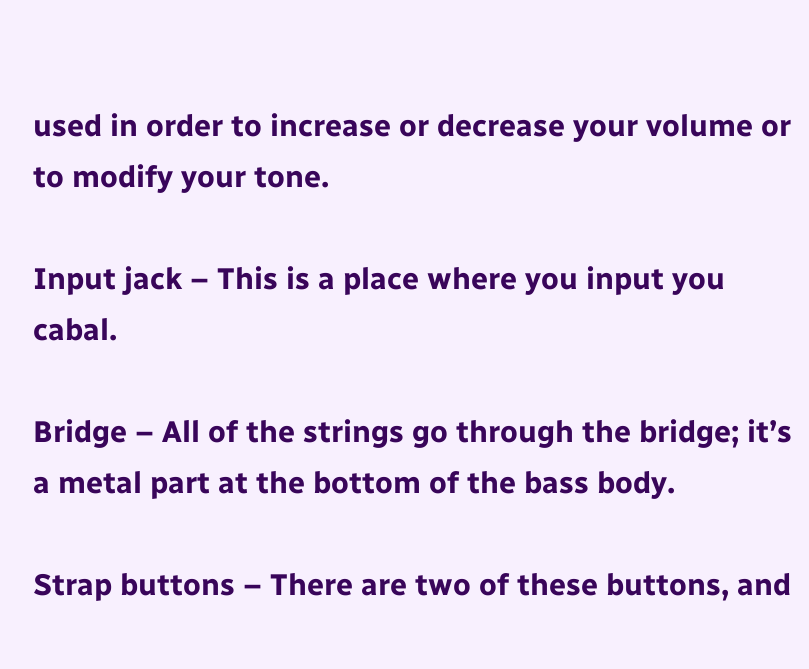used in order to increase or decrease your volume or to modify your tone.

Input jack – This is a place where you input you cabal.

Bridge – All of the strings go through the bridge; it’s a metal part at the bottom of the bass body.

Strap buttons – There are two of these buttons, and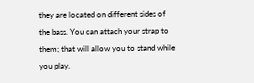they are located on different sides of the bass. You can attach your strap to them; that will allow you to stand while you play.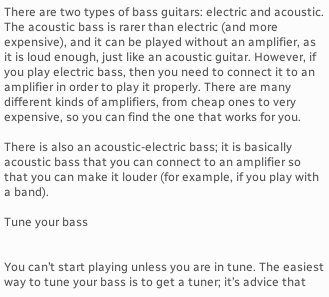There are two types of bass guitars: electric and acoustic. The acoustic bass is rarer than electric (and more expensive), and it can be played without an amplifier, as it is loud enough, just like an acoustic guitar. However, if you play electric bass, then you need to connect it to an amplifier in order to play it properly. There are many different kinds of amplifiers, from cheap ones to very expensive, so you can find the one that works for you.

There is also an acoustic-electric bass; it is basically acoustic bass that you can connect to an amplifier so that you can make it louder (for example, if you play with a band).

Tune your bass


You can’t start playing unless you are in tune. The easiest way to tune your bass is to get a tuner; it’s advice that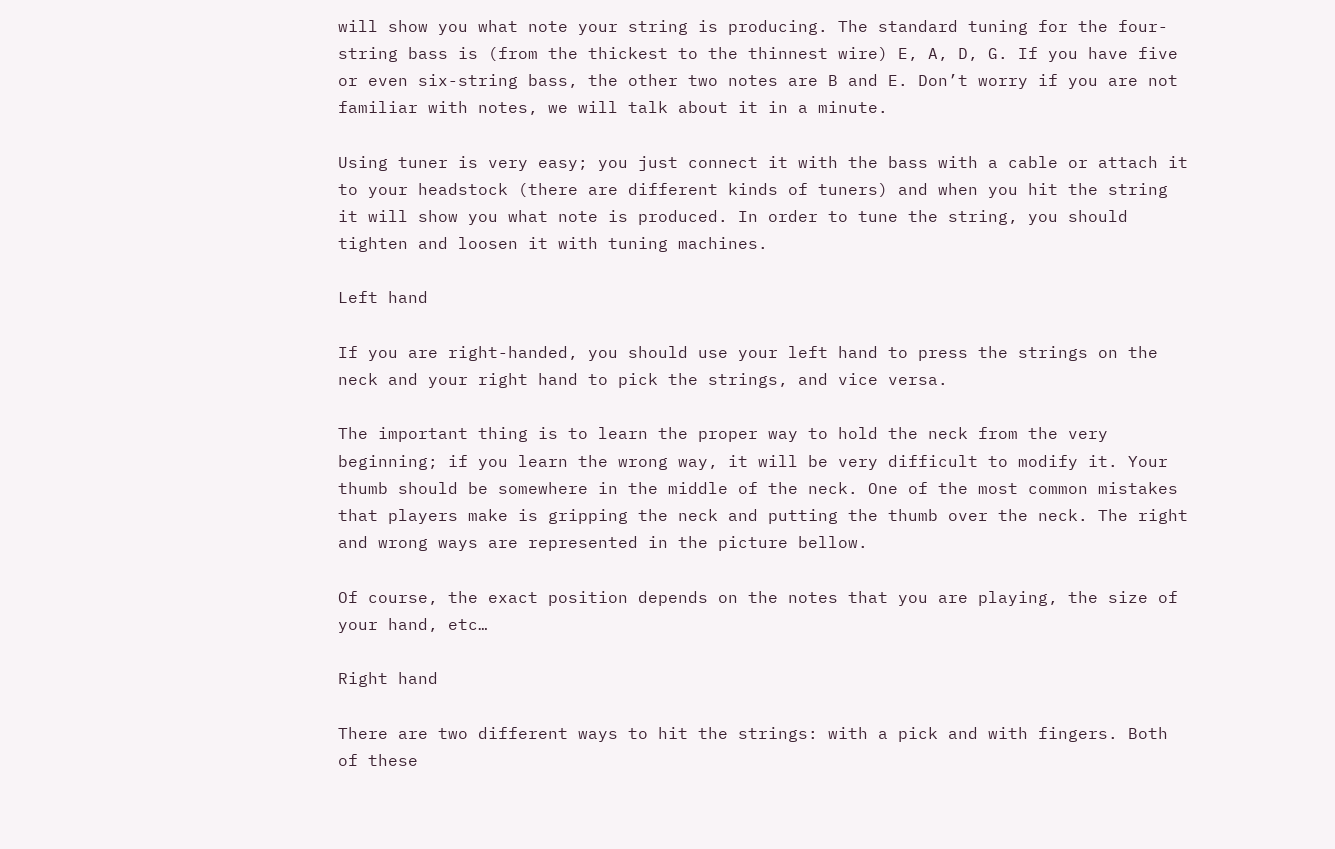will show you what note your string is producing. The standard tuning for the four-string bass is (from the thickest to the thinnest wire) E, A, D, G. If you have five or even six-string bass, the other two notes are B and E. Don’t worry if you are not familiar with notes, we will talk about it in a minute.

Using tuner is very easy; you just connect it with the bass with a cable or attach it to your headstock (there are different kinds of tuners) and when you hit the string it will show you what note is produced. In order to tune the string, you should tighten and loosen it with tuning machines.

Left hand

If you are right-handed, you should use your left hand to press the strings on the neck and your right hand to pick the strings, and vice versa.

The important thing is to learn the proper way to hold the neck from the very beginning; if you learn the wrong way, it will be very difficult to modify it. Your thumb should be somewhere in the middle of the neck. One of the most common mistakes that players make is gripping the neck and putting the thumb over the neck. The right and wrong ways are represented in the picture bellow.

Of course, the exact position depends on the notes that you are playing, the size of your hand, etc…

Right hand

There are two different ways to hit the strings: with a pick and with fingers. Both of these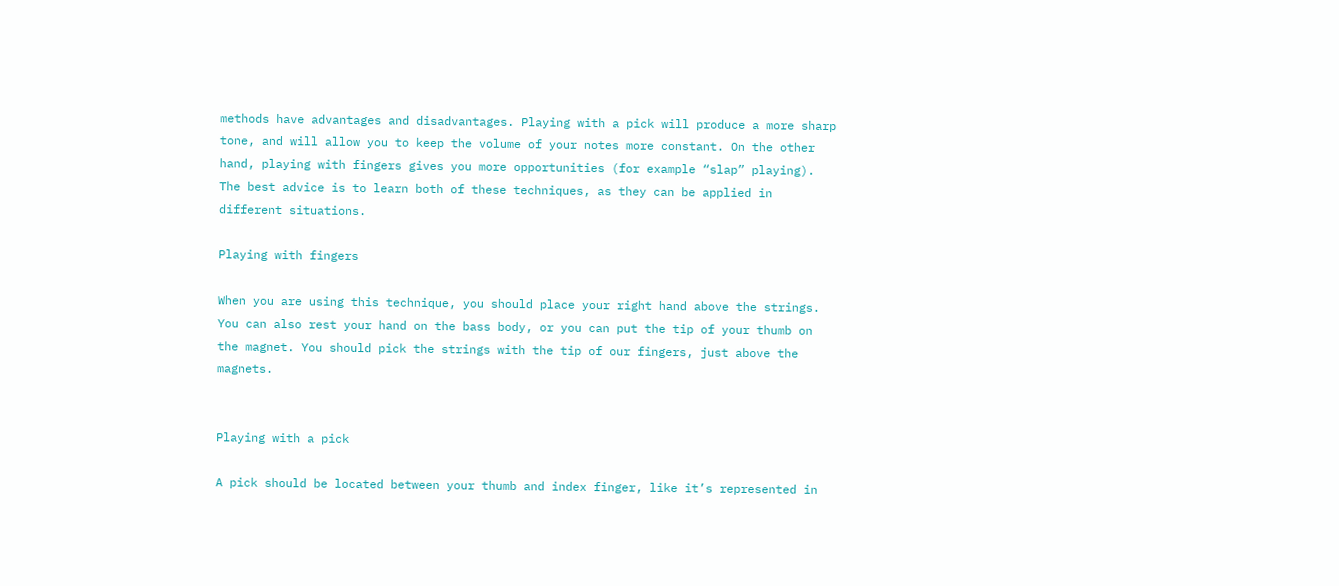methods have advantages and disadvantages. Playing with a pick will produce a more sharp tone, and will allow you to keep the volume of your notes more constant. On the other hand, playing with fingers gives you more opportunities (for example “slap” playing). The best advice is to learn both of these techniques, as they can be applied in different situations.

Playing with fingers

When you are using this technique, you should place your right hand above the strings. You can also rest your hand on the bass body, or you can put the tip of your thumb on the magnet. You should pick the strings with the tip of our fingers, just above the magnets.


Playing with a pick

A pick should be located between your thumb and index finger, like it’s represented in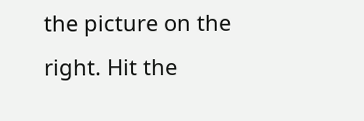the picture on the right. Hit the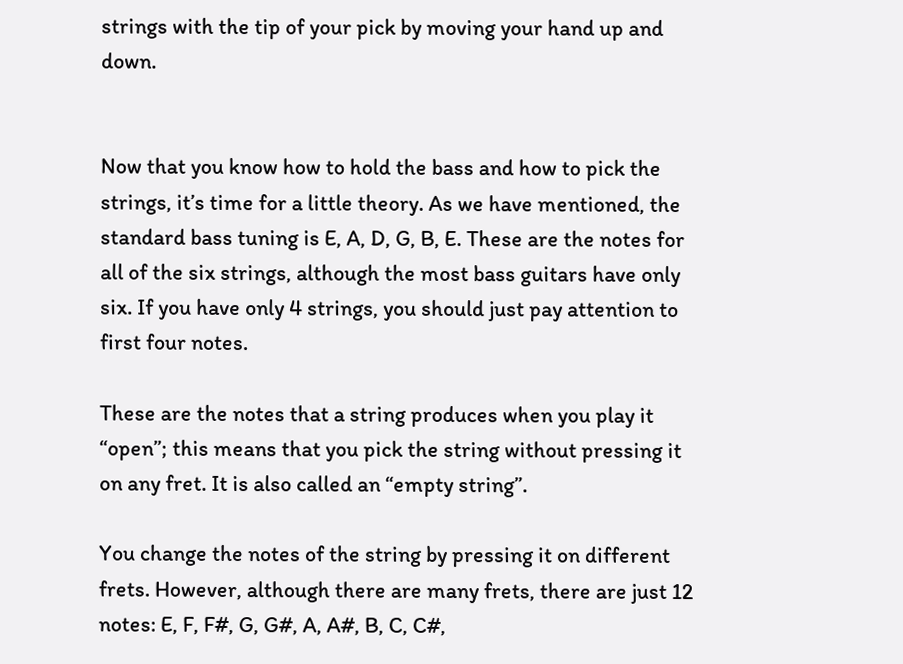strings with the tip of your pick by moving your hand up and down.


Now that you know how to hold the bass and how to pick the strings, it’s time for a little theory. As we have mentioned, the standard bass tuning is E, A, D, G, B, E. These are the notes for all of the six strings, although the most bass guitars have only six. If you have only 4 strings, you should just pay attention to first four notes.

These are the notes that a string produces when you play it “open”; this means that you pick the string without pressing it on any fret. It is also called an “empty string”.

You change the notes of the string by pressing it on different frets. However, although there are many frets, there are just 12 notes: E, F, F#, G, G#, A, A#, B, C, C#,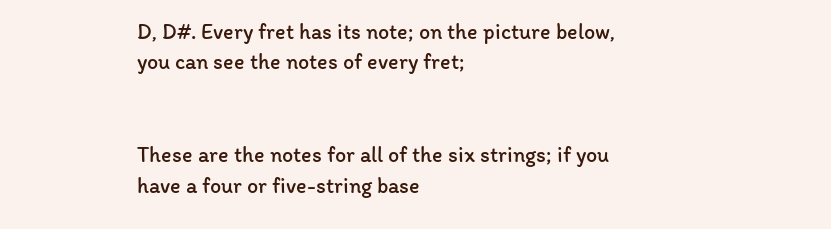D, D#. Every fret has its note; on the picture below, you can see the notes of every fret;


These are the notes for all of the six strings; if you have a four or five-string base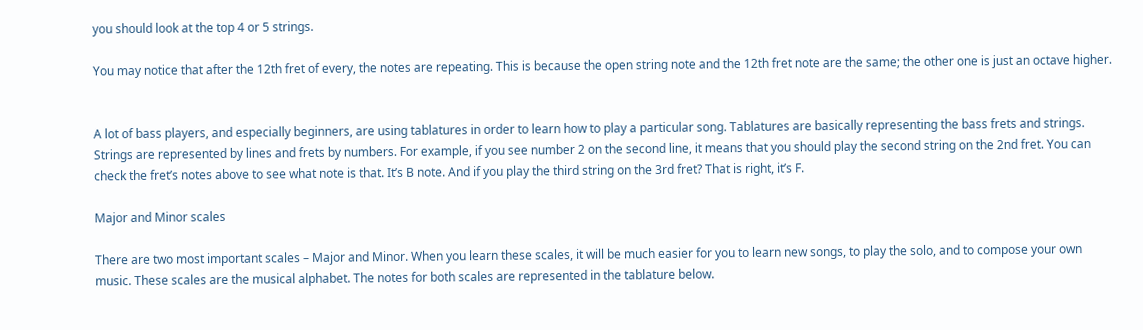you should look at the top 4 or 5 strings.

You may notice that after the 12th fret of every, the notes are repeating. This is because the open string note and the 12th fret note are the same; the other one is just an octave higher.


A lot of bass players, and especially beginners, are using tablatures in order to learn how to play a particular song. Tablatures are basically representing the bass frets and strings. Strings are represented by lines and frets by numbers. For example, if you see number 2 on the second line, it means that you should play the second string on the 2nd fret. You can check the fret’s notes above to see what note is that. It’s B note. And if you play the third string on the 3rd fret? That is right, it’s F.

Major and Minor scales

There are two most important scales – Major and Minor. When you learn these scales, it will be much easier for you to learn new songs, to play the solo, and to compose your own music. These scales are the musical alphabet. The notes for both scales are represented in the tablature below.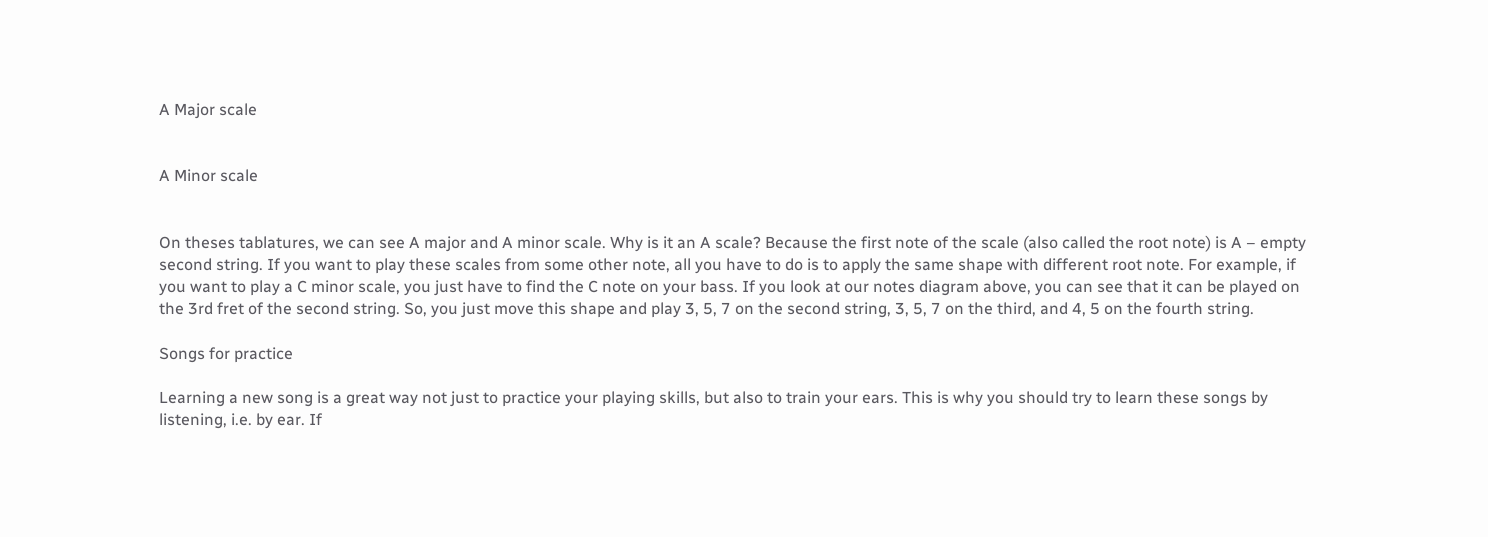A Major scale


A Minor scale


On theses tablatures, we can see A major and A minor scale. Why is it an A scale? Because the first note of the scale (also called the root note) is A – empty second string. If you want to play these scales from some other note, all you have to do is to apply the same shape with different root note. For example, if you want to play a C minor scale, you just have to find the C note on your bass. If you look at our notes diagram above, you can see that it can be played on the 3rd fret of the second string. So, you just move this shape and play 3, 5, 7 on the second string, 3, 5, 7 on the third, and 4, 5 on the fourth string.

Songs for practice

Learning a new song is a great way not just to practice your playing skills, but also to train your ears. This is why you should try to learn these songs by listening, i.e. by ear. If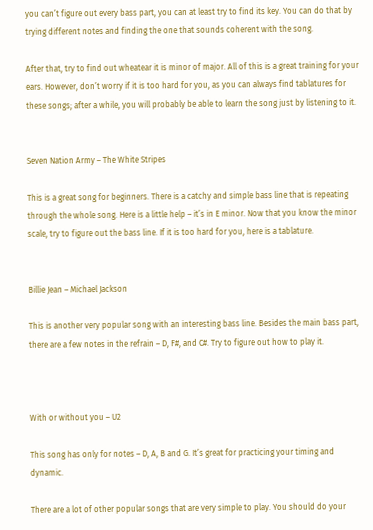you can’t figure out every bass part, you can at least try to find its key. You can do that by trying different notes and finding the one that sounds coherent with the song.

After that, try to find out wheatear it is minor of major. All of this is a great training for your ears. However, don’t worry if it is too hard for you, as you can always find tablatures for these songs; after a while, you will probably be able to learn the song just by listening to it.


Seven Nation Army – The White Stripes

This is a great song for beginners. There is a catchy and simple bass line that is repeating through the whole song. Here is a little help – it’s in E minor. Now that you know the minor scale, try to figure out the bass line. If it is too hard for you, here is a tablature.


Billie Jean – Michael Jackson

This is another very popular song with an interesting bass line. Besides the main bass part, there are a few notes in the refrain – D, F#, and C#. Try to figure out how to play it.



With or without you – U2

This song has only for notes – D, A, B and G. It’s great for practicing your timing and dynamic.

There are a lot of other popular songs that are very simple to play. You should do your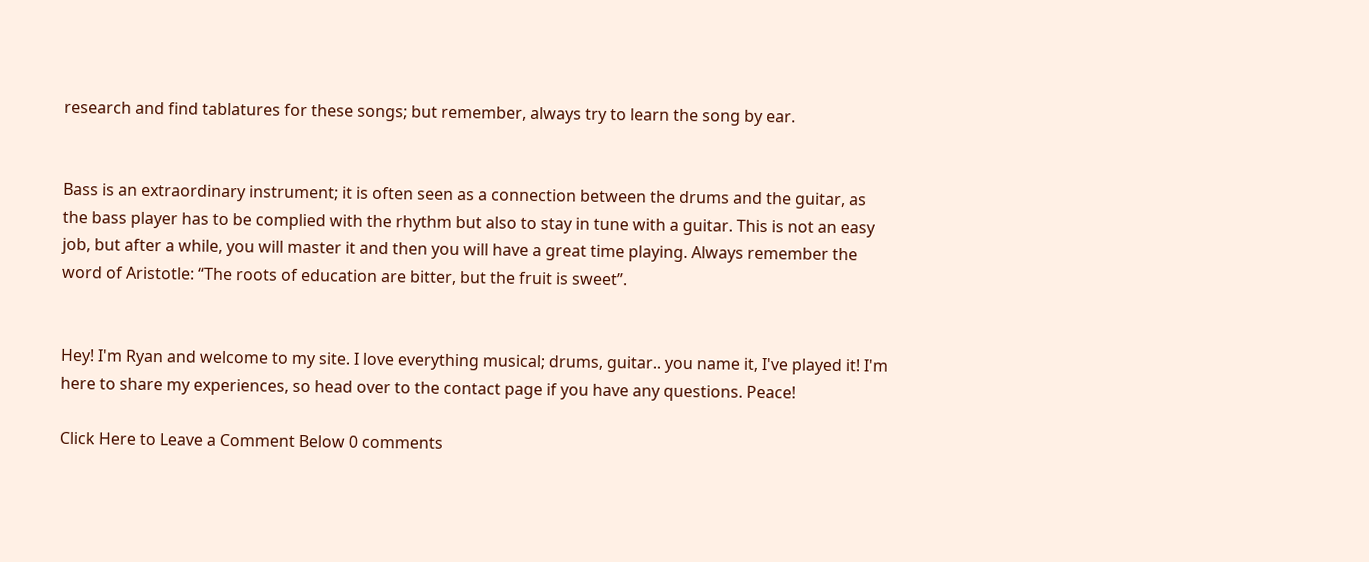research and find tablatures for these songs; but remember, always try to learn the song by ear.


Bass is an extraordinary instrument; it is often seen as a connection between the drums and the guitar, as the bass player has to be complied with the rhythm but also to stay in tune with a guitar. This is not an easy job, but after a while, you will master it and then you will have a great time playing. Always remember the word of Aristotle: “The roots of education are bitter, but the fruit is sweet”.


Hey! I'm Ryan and welcome to my site. I love everything musical; drums, guitar.. you name it, I've played it! I'm here to share my experiences, so head over to the contact page if you have any questions. Peace!

Click Here to Leave a Comment Below 0 comments